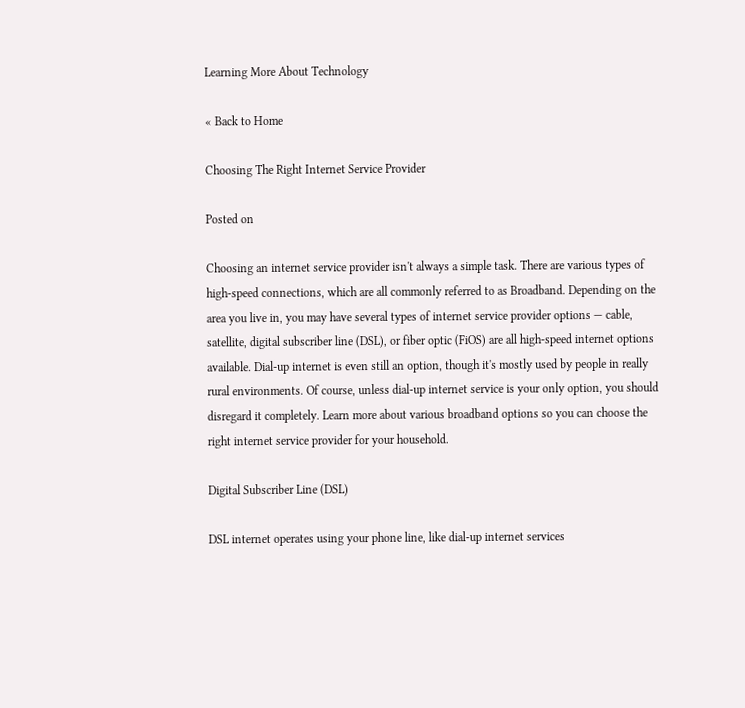Learning More About Technology

« Back to Home

Choosing The Right Internet Service Provider

Posted on

Choosing an internet service provider isn't always a simple task. There are various types of high-speed connections, which are all commonly referred to as Broadband. Depending on the area you live in, you may have several types of internet service provider options — cable, satellite, digital subscriber line (DSL), or fiber optic (FiOS) are all high-speed internet options available. Dial-up internet is even still an option, though it's mostly used by people in really rural environments. Of course, unless dial-up internet service is your only option, you should disregard it completely. Learn more about various broadband options so you can choose the right internet service provider for your household.

Digital Subscriber Line (DSL)

DSL internet operates using your phone line, like dial-up internet services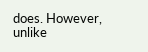does. However, unlike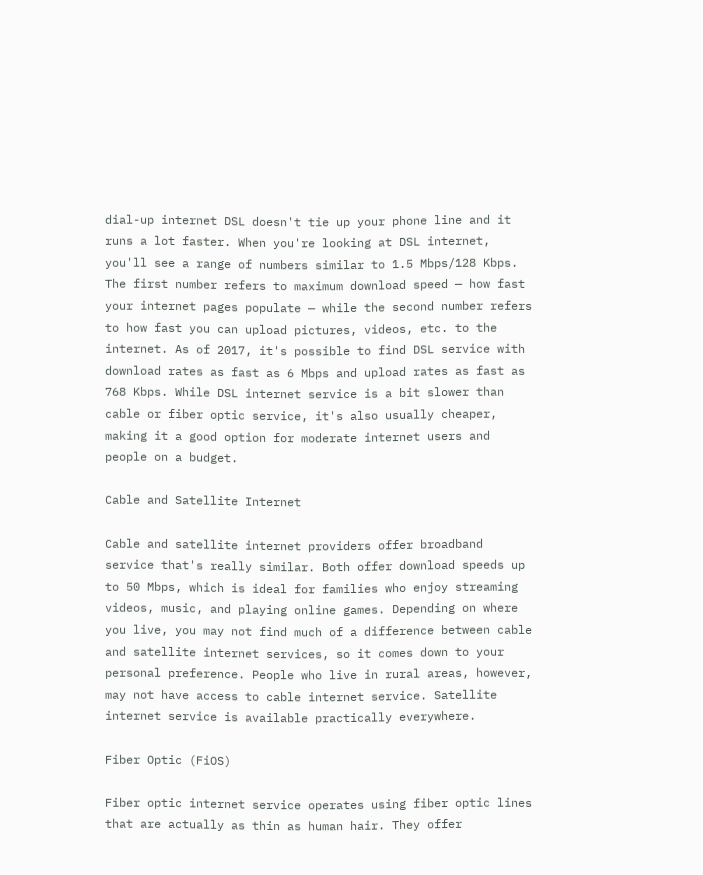dial-up internet DSL doesn't tie up your phone line and it runs a lot faster. When you're looking at DSL internet, you'll see a range of numbers similar to 1.5 Mbps/128 Kbps. The first number refers to maximum download speed — how fast your internet pages populate — while the second number refers to how fast you can upload pictures, videos, etc. to the internet. As of 2017, it's possible to find DSL service with download rates as fast as 6 Mbps and upload rates as fast as 768 Kbps. While DSL internet service is a bit slower than cable or fiber optic service, it's also usually cheaper, making it a good option for moderate internet users and people on a budget.

Cable and Satellite Internet

Cable and satellite internet providers offer broadband service that's really similar. Both offer download speeds up to 50 Mbps, which is ideal for families who enjoy streaming videos, music, and playing online games. Depending on where you live, you may not find much of a difference between cable and satellite internet services, so it comes down to your personal preference. People who live in rural areas, however, may not have access to cable internet service. Satellite internet service is available practically everywhere.

Fiber Optic (FiOS)

Fiber optic internet service operates using fiber optic lines that are actually as thin as human hair. They offer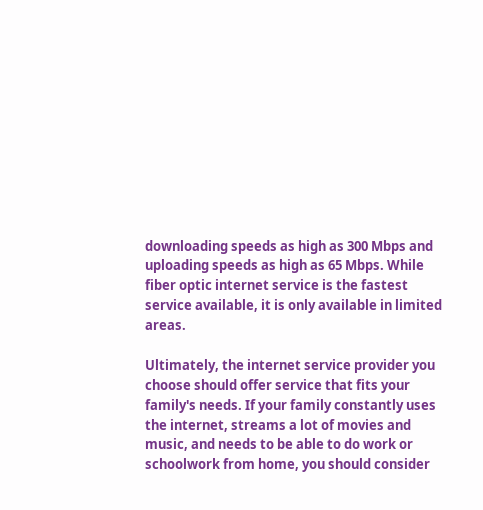downloading speeds as high as 300 Mbps and uploading speeds as high as 65 Mbps. While fiber optic internet service is the fastest service available, it is only available in limited areas.

Ultimately, the internet service provider you choose should offer service that fits your family's needs. If your family constantly uses the internet, streams a lot of movies and music, and needs to be able to do work or schoolwork from home, you should consider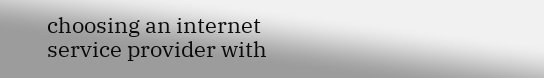choosing an internet service provider with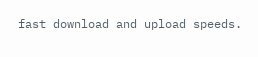fast download and upload speeds.